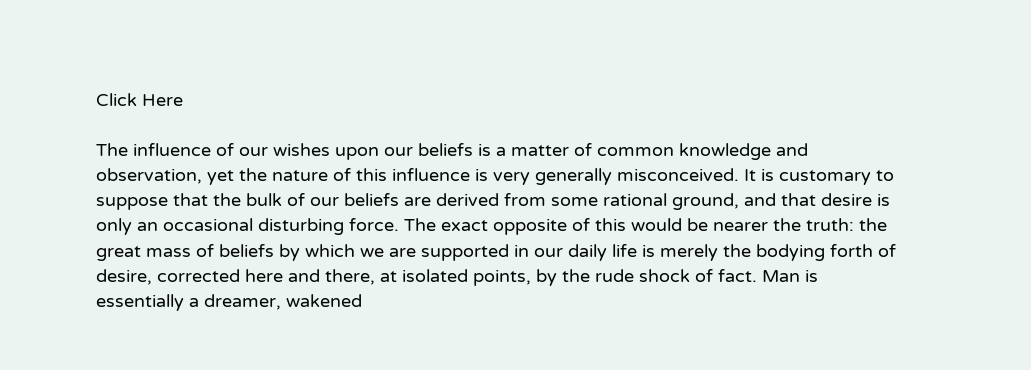Click Here

The influence of our wishes upon our beliefs is a matter of common knowledge and observation, yet the nature of this influence is very generally misconceived. It is customary to suppose that the bulk of our beliefs are derived from some rational ground, and that desire is only an occasional disturbing force. The exact opposite of this would be nearer the truth: the great mass of beliefs by which we are supported in our daily life is merely the bodying forth of desire, corrected here and there, at isolated points, by the rude shock of fact. Man is essentially a dreamer, wakened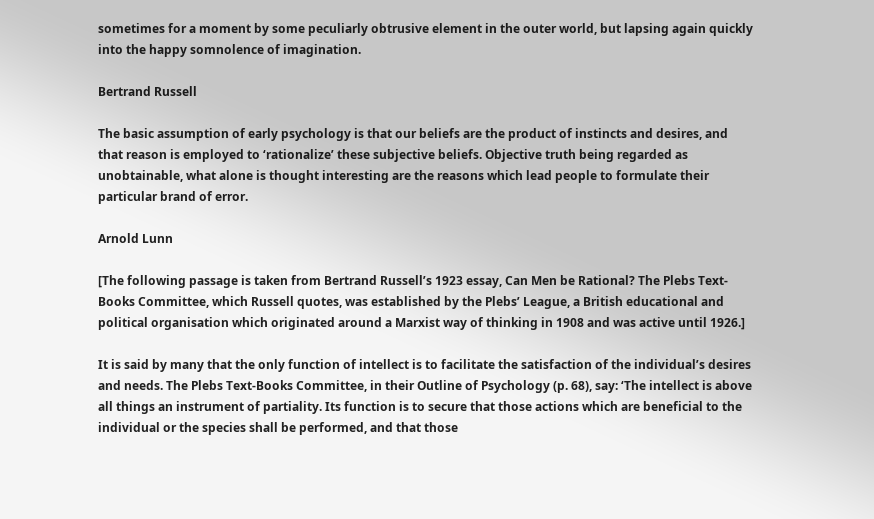sometimes for a moment by some peculiarly obtrusive element in the outer world, but lapsing again quickly into the happy somnolence of imagination.

Bertrand Russell

The basic assumption of early psychology is that our beliefs are the product of instincts and desires, and that reason is employed to ‘rationalize’ these subjective beliefs. Objective truth being regarded as unobtainable, what alone is thought interesting are the reasons which lead people to formulate their particular brand of error.

Arnold Lunn

[The following passage is taken from Bertrand Russell’s 1923 essay, Can Men be Rational? The Plebs Text-Books Committee, which Russell quotes, was established by the Plebs’ League, a British educational and political organisation which originated around a Marxist way of thinking in 1908 and was active until 1926.]

It is said by many that the only function of intellect is to facilitate the satisfaction of the individual’s desires and needs. The Plebs Text-Books Committee, in their Outline of Psychology (p. 68), say: ‘The intellect is above all things an instrument of partiality. Its function is to secure that those actions which are beneficial to the individual or the species shall be performed, and that those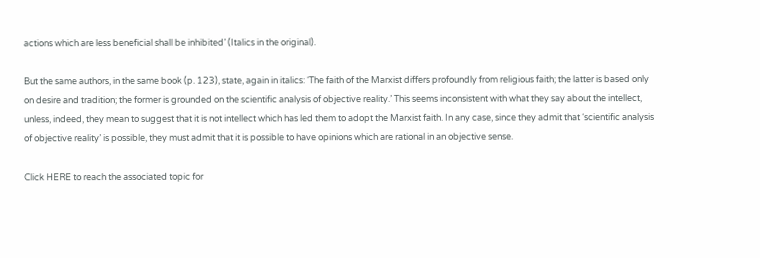actions which are less beneficial shall be inhibited’ (Italics in the original).

But the same authors, in the same book (p. 123), state, again in italics: ‘The faith of the Marxist differs profoundly from religious faith; the latter is based only on desire and tradition; the former is grounded on the scientific analysis of objective reality.’ This seems inconsistent with what they say about the intellect, unless, indeed, they mean to suggest that it is not intellect which has led them to adopt the Marxist faith. In any case, since they admit that ‘scientific analysis of objective reality’ is possible, they must admit that it is possible to have opinions which are rational in an objective sense.

Click HERE to reach the associated topic for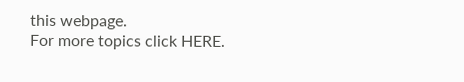this webpage.
For more topics click HERE.